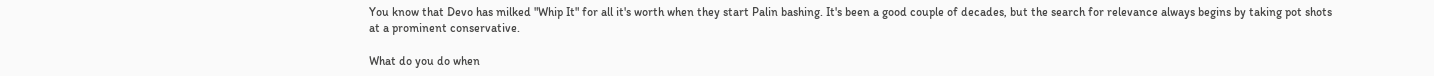You know that Devo has milked "Whip It" for all it's worth when they start Palin bashing. It's been a good couple of decades, but the search for relevance always begins by taking pot shots at a prominent conservative.

What do you do when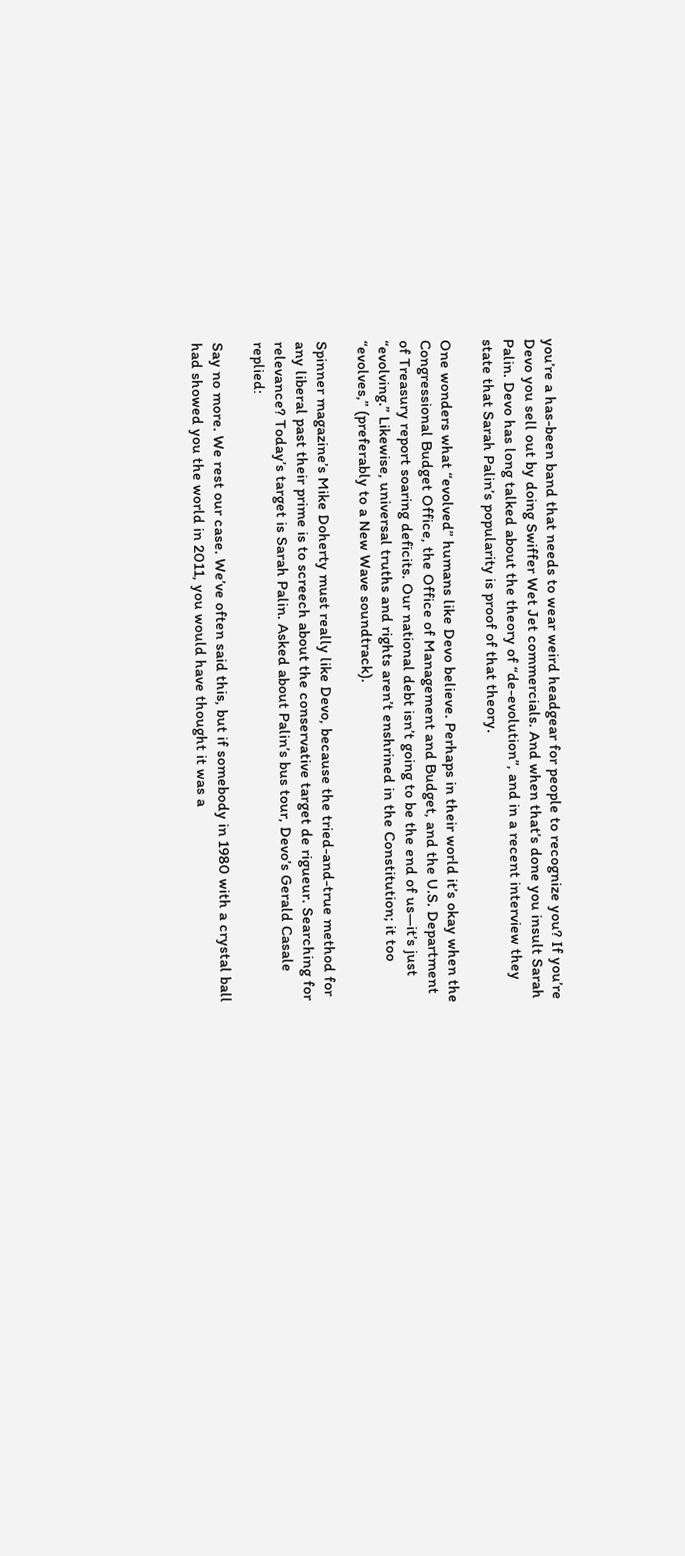you’re a has-been band that needs to wear weird headgear for people to recognize you? If you’re Devo you sell out by doing Swiffer Wet Jet commercials. And when that’s done you insult Sarah Palin. Devo has long talked about the theory of “de-evolution”, and in a recent interview they state that Sarah Palin’s popularity is proof of that theory.

One wonders what “evolved” humans like Devo believe. Perhaps in their world it’s okay when the Congressional Budget Office, the Office of Management and Budget, and the U.S. Department of Treasury report soaring deficits. Our national debt isn’t going to be the end of us—it’s just “evolving.” Likewise, universal truths and rights aren’t enshrined in the Constitution; it too “evolves,” (preferably to a New Wave soundtrack).

Spinner magazine’s Mike Doherty must really like Devo, because the tried-and-true method for any liberal past their prime is to screech about the conservative target de rigueur. Searching for relevance? Today’s target is Sarah Palin. Asked about Palin’s bus tour, Devo’s Gerald Casale replied:

Say no more. We rest our case. We’ve often said this, but if somebody in 1980 with a crystal ball had showed you the world in 2011, you would have thought it was a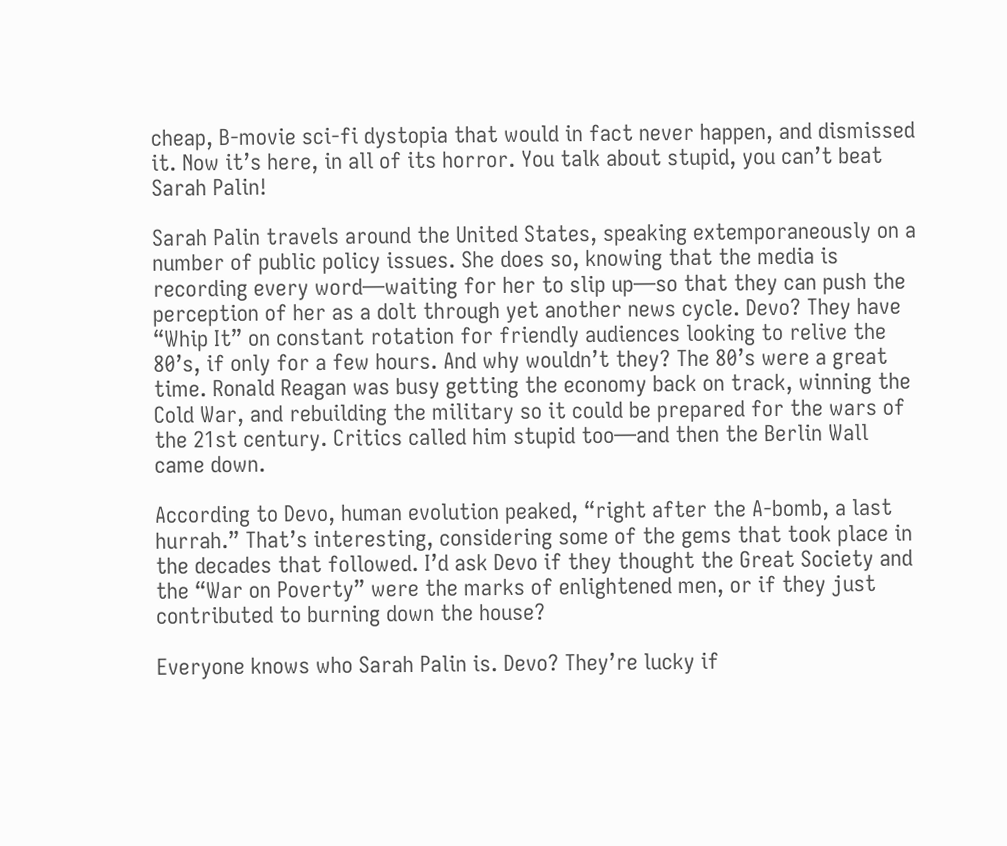cheap, B-movie sci-fi dystopia that would in fact never happen, and dismissed it. Now it’s here, in all of its horror. You talk about stupid, you can’t beat Sarah Palin!

Sarah Palin travels around the United States, speaking extemporaneously on a number of public policy issues. She does so, knowing that the media is recording every word—waiting for her to slip up—so that they can push the perception of her as a dolt through yet another news cycle. Devo? They have “Whip It” on constant rotation for friendly audiences looking to relive the 80’s, if only for a few hours. And why wouldn’t they? The 80’s were a great time. Ronald Reagan was busy getting the economy back on track, winning the Cold War, and rebuilding the military so it could be prepared for the wars of the 21st century. Critics called him stupid too—and then the Berlin Wall came down.

According to Devo, human evolution peaked, “right after the A-bomb, a last hurrah.” That’s interesting, considering some of the gems that took place in the decades that followed. I’d ask Devo if they thought the Great Society and the “War on Poverty” were the marks of enlightened men, or if they just contributed to burning down the house?

Everyone knows who Sarah Palin is. Devo? They’re lucky if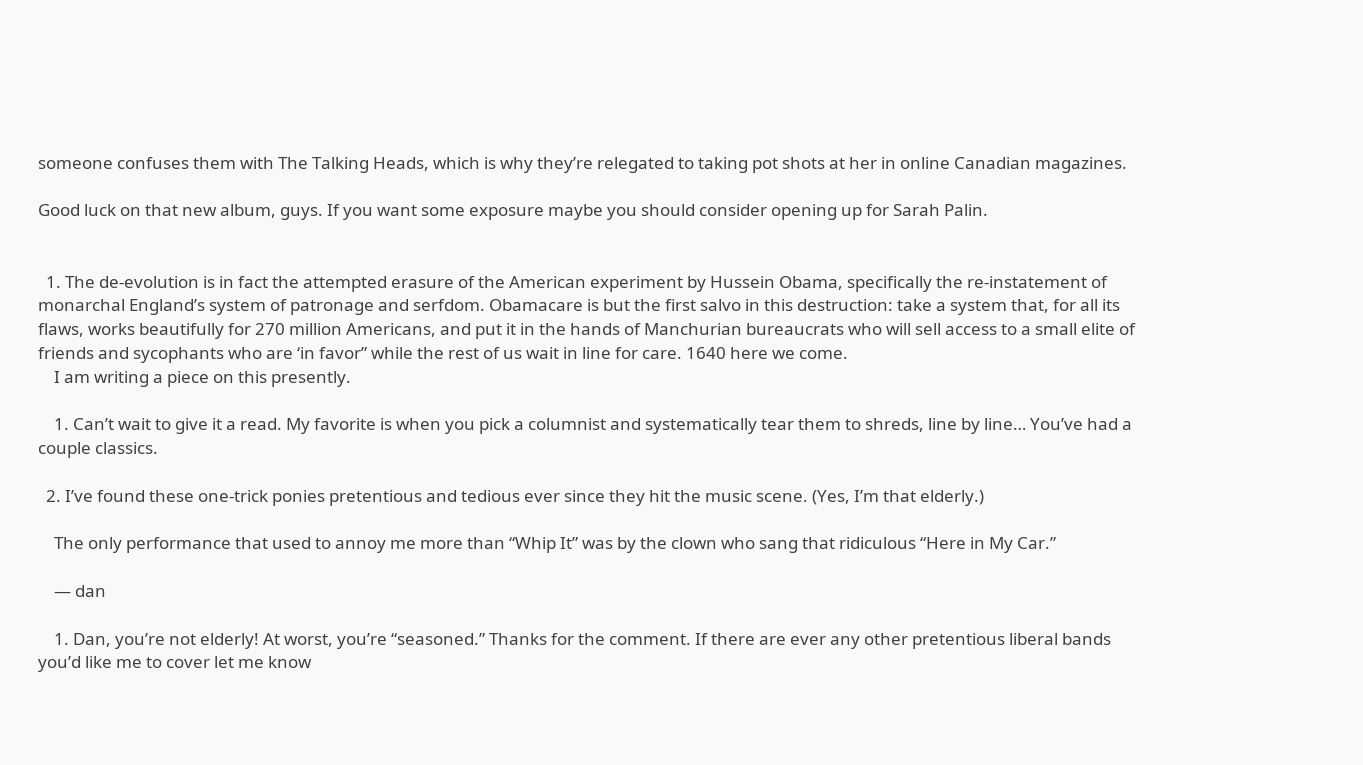someone confuses them with The Talking Heads, which is why they’re relegated to taking pot shots at her in online Canadian magazines.

Good luck on that new album, guys. If you want some exposure maybe you should consider opening up for Sarah Palin.


  1. The de-evolution is in fact the attempted erasure of the American experiment by Hussein Obama, specifically the re-instatement of monarchal England’s system of patronage and serfdom. Obamacare is but the first salvo in this destruction: take a system that, for all its flaws, works beautifully for 270 million Americans, and put it in the hands of Manchurian bureaucrats who will sell access to a small elite of friends and sycophants who are ‘in favor” while the rest of us wait in line for care. 1640 here we come.
    I am writing a piece on this presently.

    1. Can’t wait to give it a read. My favorite is when you pick a columnist and systematically tear them to shreds, line by line… You’ve had a couple classics.

  2. I’ve found these one-trick ponies pretentious and tedious ever since they hit the music scene. (Yes, I’m that elderly.)

    The only performance that used to annoy me more than “Whip It” was by the clown who sang that ridiculous “Here in My Car.”

    — dan

    1. Dan, you’re not elderly! At worst, you’re “seasoned.” Thanks for the comment. If there are ever any other pretentious liberal bands you’d like me to cover let me know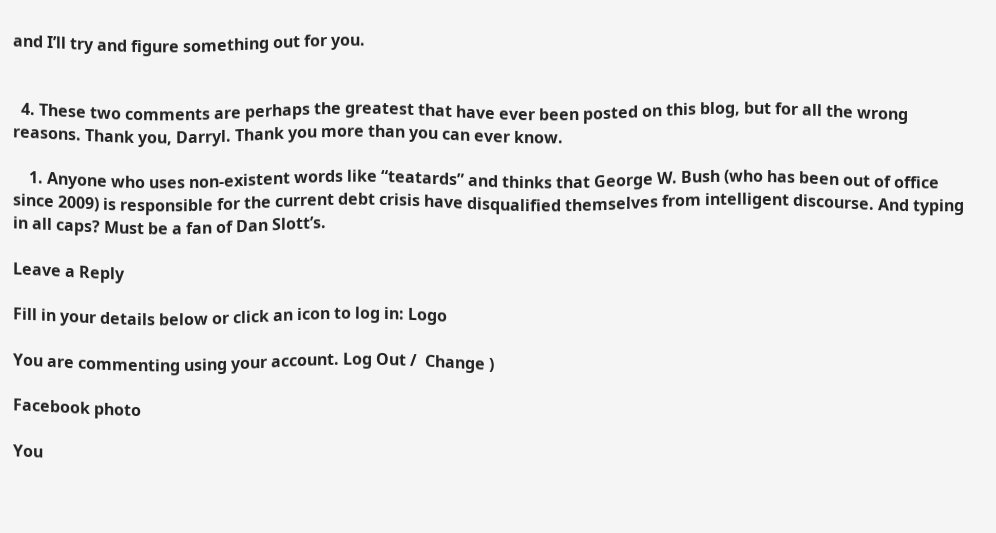and I’ll try and figure something out for you.


  4. These two comments are perhaps the greatest that have ever been posted on this blog, but for all the wrong reasons. Thank you, Darryl. Thank you more than you can ever know.

    1. Anyone who uses non-existent words like “teatards” and thinks that George W. Bush (who has been out of office since 2009) is responsible for the current debt crisis have disqualified themselves from intelligent discourse. And typing in all caps? Must be a fan of Dan Slott’s.

Leave a Reply

Fill in your details below or click an icon to log in: Logo

You are commenting using your account. Log Out /  Change )

Facebook photo

You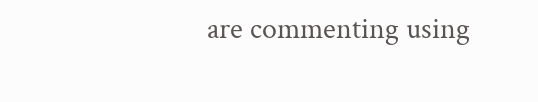are commenting using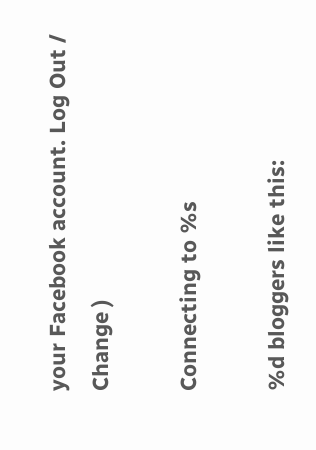your Facebook account. Log Out /  Change )

Connecting to %s

%d bloggers like this: